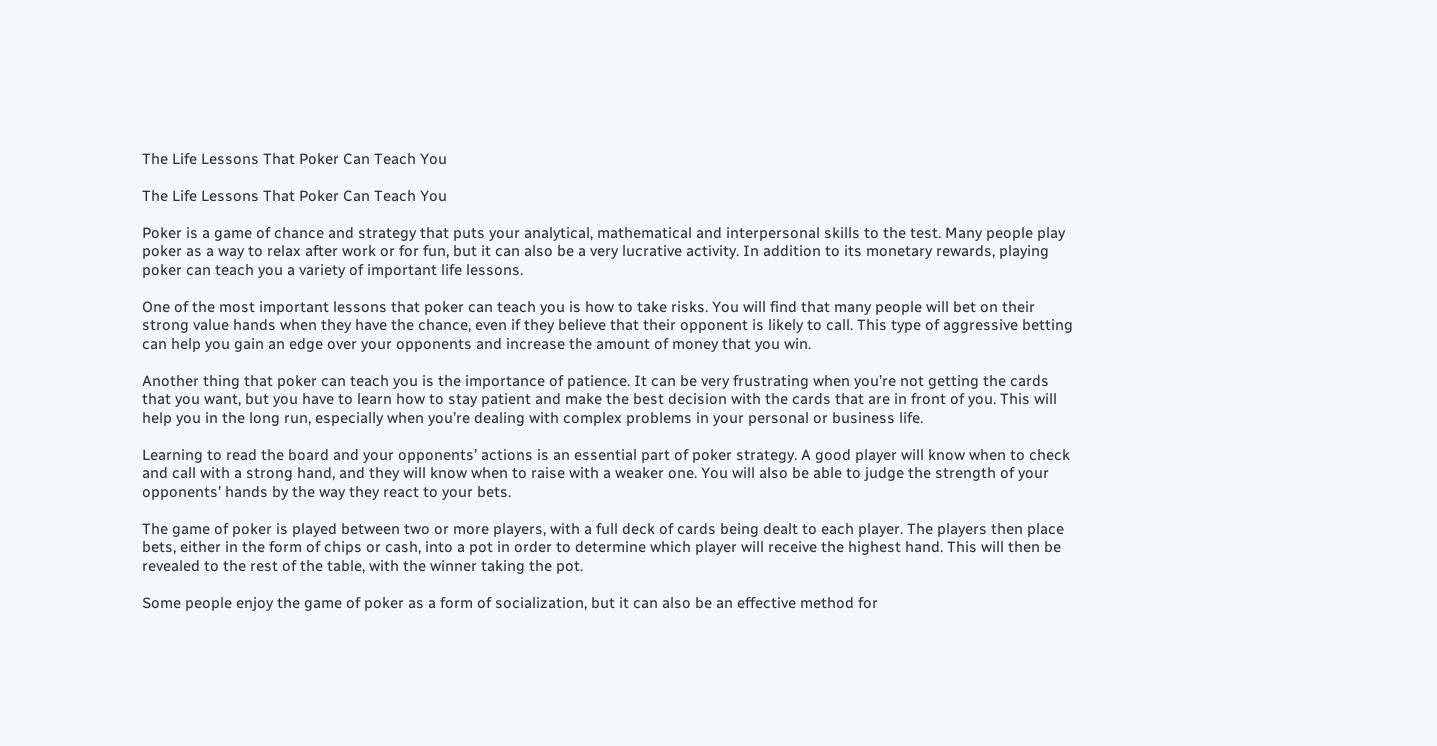The Life Lessons That Poker Can Teach You

The Life Lessons That Poker Can Teach You

Poker is a game of chance and strategy that puts your analytical, mathematical and interpersonal skills to the test. Many people play poker as a way to relax after work or for fun, but it can also be a very lucrative activity. In addition to its monetary rewards, playing poker can teach you a variety of important life lessons.

One of the most important lessons that poker can teach you is how to take risks. You will find that many people will bet on their strong value hands when they have the chance, even if they believe that their opponent is likely to call. This type of aggressive betting can help you gain an edge over your opponents and increase the amount of money that you win.

Another thing that poker can teach you is the importance of patience. It can be very frustrating when you’re not getting the cards that you want, but you have to learn how to stay patient and make the best decision with the cards that are in front of you. This will help you in the long run, especially when you’re dealing with complex problems in your personal or business life.

Learning to read the board and your opponents’ actions is an essential part of poker strategy. A good player will know when to check and call with a strong hand, and they will know when to raise with a weaker one. You will also be able to judge the strength of your opponents’ hands by the way they react to your bets.

The game of poker is played between two or more players, with a full deck of cards being dealt to each player. The players then place bets, either in the form of chips or cash, into a pot in order to determine which player will receive the highest hand. This will then be revealed to the rest of the table, with the winner taking the pot.

Some people enjoy the game of poker as a form of socialization, but it can also be an effective method for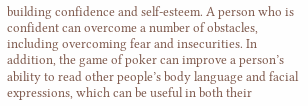building confidence and self-esteem. A person who is confident can overcome a number of obstacles, including overcoming fear and insecurities. In addition, the game of poker can improve a person’s ability to read other people’s body language and facial expressions, which can be useful in both their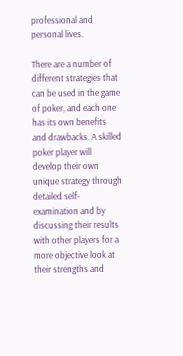professional and personal lives.

There are a number of different strategies that can be used in the game of poker, and each one has its own benefits and drawbacks. A skilled poker player will develop their own unique strategy through detailed self-examination and by discussing their results with other players for a more objective look at their strengths and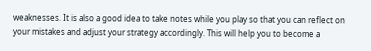weaknesses. It is also a good idea to take notes while you play so that you can reflect on your mistakes and adjust your strategy accordingly. This will help you to become a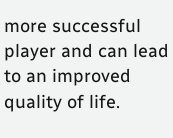more successful player and can lead to an improved quality of life.